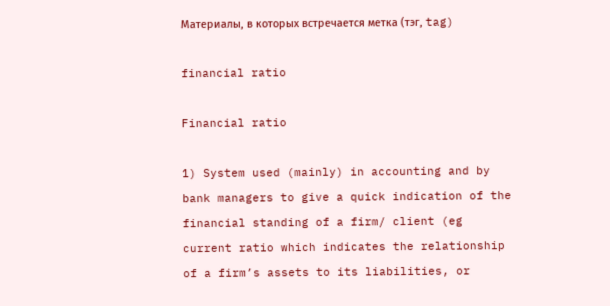Материалы, в которых встречается метка (тэг, tag)

financial ratio

Financial ratio

1) System used (mainly) in accounting and by bank managers to give a quick indication of the financial standing of a firm/ client (eg current ratio which indicates the relationship of a firm’s assets to its liabilities, or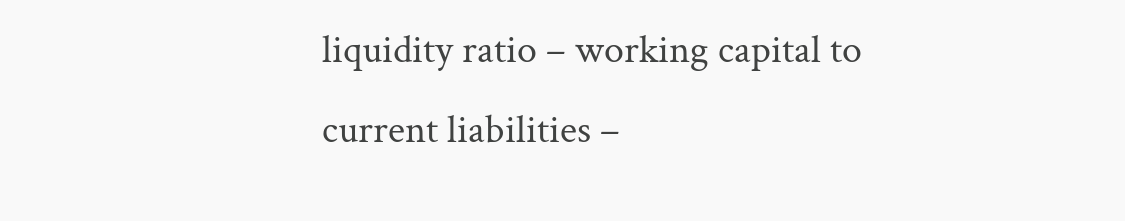liquidity ratio – working capital to current liabilities –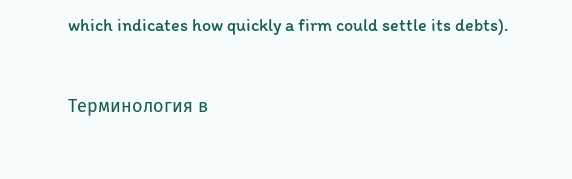which indicates how quickly a firm could settle its debts).


Терминология в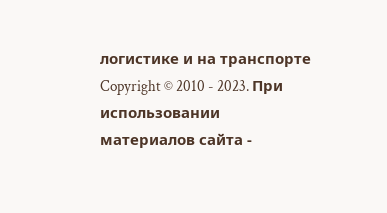логистике и на транспорте Copyright © 2010 - 2023. При использовании материалов сайта -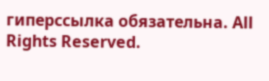гиперссылка обязательна. All Rights Reserved.